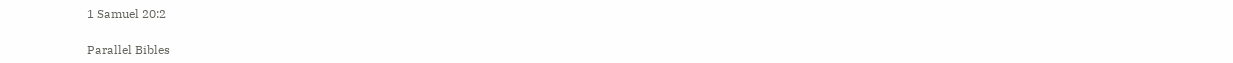1 Samuel 20:2

Parallel Bibles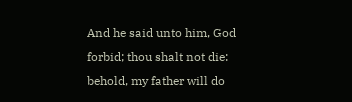And he said unto him, God forbid; thou shalt not die: behold, my father will do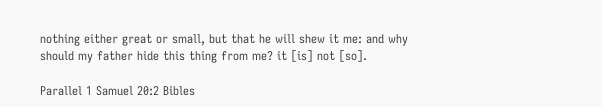nothing either great or small, but that he will shew it me: and why should my father hide this thing from me? it [is] not [so].

Parallel 1 Samuel 20:2 Bibles